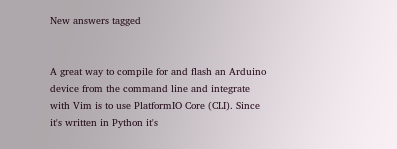New answers tagged


A great way to compile for and flash an Arduino device from the command line and integrate with Vim is to use PlatformIO Core (CLI). Since it's written in Python it's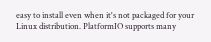easy to install even when it's not packaged for your Linux distribution. PlatformIO supports many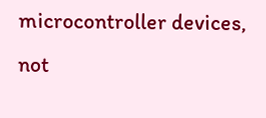microcontroller devices, not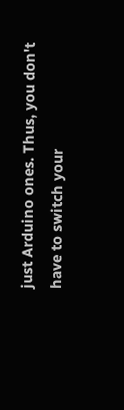just Arduino ones. Thus, you don't have to switch your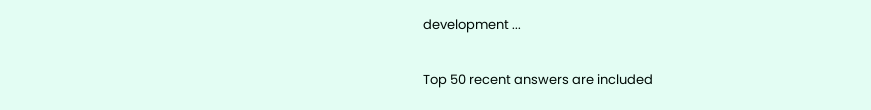development ...

Top 50 recent answers are included